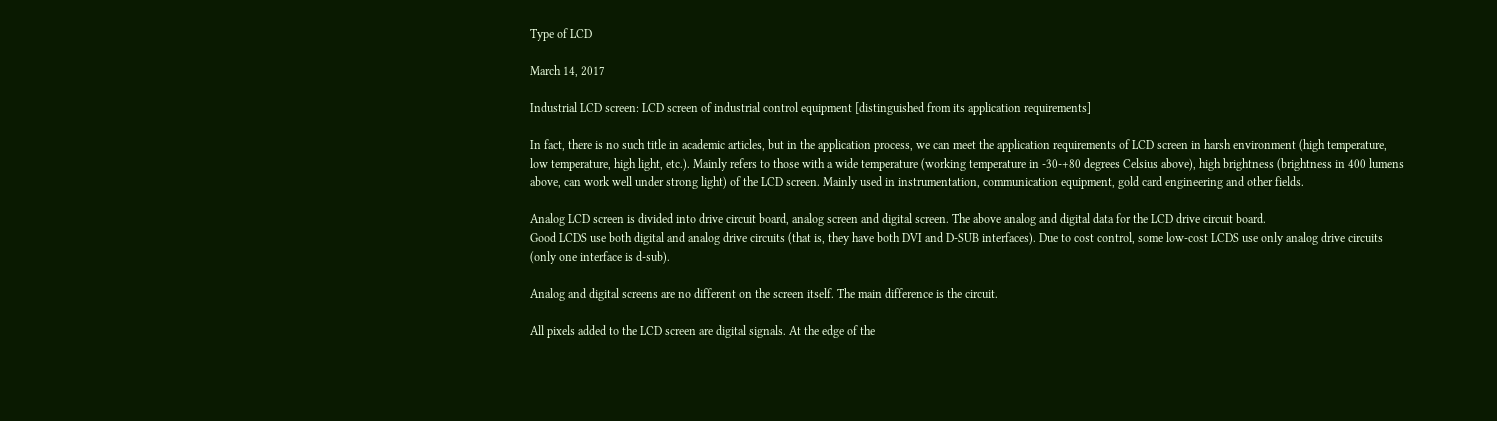Type of LCD

March 14, 2017

Industrial LCD screen: LCD screen of industrial control equipment [distinguished from its application requirements]

In fact, there is no such title in academic articles, but in the application process, we can meet the application requirements of LCD screen in harsh environment (high temperature, low temperature, high light, etc.). Mainly refers to those with a wide temperature (working temperature in -30-+80 degrees Celsius above), high brightness (brightness in 400 lumens above, can work well under strong light) of the LCD screen. Mainly used in instrumentation, communication equipment, gold card engineering and other fields.

Analog LCD screen is divided into drive circuit board, analog screen and digital screen. The above analog and digital data for the LCD drive circuit board.
Good LCDS use both digital and analog drive circuits (that is, they have both DVI and D-SUB interfaces). Due to cost control, some low-cost LCDS use only analog drive circuits (only one interface is d-sub).

Analog and digital screens are no different on the screen itself. The main difference is the circuit.

All pixels added to the LCD screen are digital signals. At the edge of the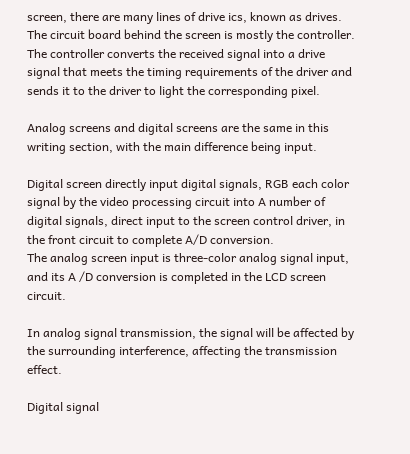screen, there are many lines of drive ics, known as drives. The circuit board behind the screen is mostly the controller. The controller converts the received signal into a drive signal that meets the timing requirements of the driver and sends it to the driver to light the corresponding pixel.

Analog screens and digital screens are the same in this writing section, with the main difference being input.

Digital screen directly input digital signals, RGB each color signal by the video processing circuit into A number of digital signals, direct input to the screen control driver, in the front circuit to complete A/D conversion.
The analog screen input is three-color analog signal input, and its A /D conversion is completed in the LCD screen circuit.

In analog signal transmission, the signal will be affected by the surrounding interference, affecting the transmission effect.

Digital signal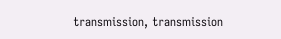transmission, transmission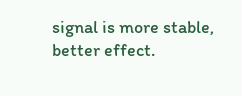signal is more stable, better effect.